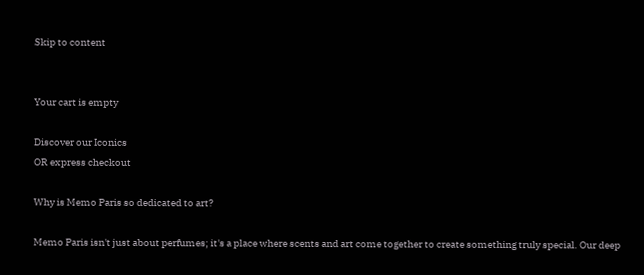Skip to content


Your cart is empty

Discover our Iconics
OR express checkout

Why is Memo Paris so dedicated to art?

Memo Paris isn't just about perfumes; it's a place where scents and art come together to create something truly special. Our deep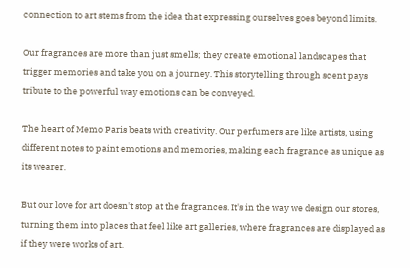connection to art stems from the idea that expressing ourselves goes beyond limits.

Our fragrances are more than just smells; they create emotional landscapes that trigger memories and take you on a journey. This storytelling through scent pays tribute to the powerful way emotions can be conveyed.

The heart of Memo Paris beats with creativity. Our perfumers are like artists, using different notes to paint emotions and memories, making each fragrance as unique as its wearer.

But our love for art doesn't stop at the fragrances. It's in the way we design our stores, turning them into places that feel like art galleries, where fragrances are displayed as if they were works of art.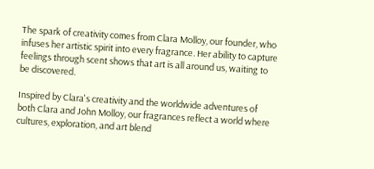The spark of creativity comes from Clara Molloy, our founder, who infuses her artistic spirit into every fragrance. Her ability to capture feelings through scent shows that art is all around us, waiting to be discovered.

Inspired by Clara's creativity and the worldwide adventures of both Clara and John Molloy, our fragrances reflect a world where cultures, exploration, and art blend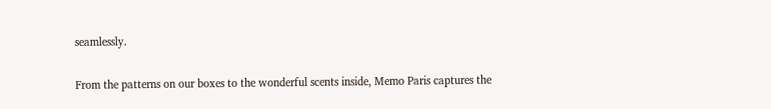seamlessly.

From the patterns on our boxes to the wonderful scents inside, Memo Paris captures the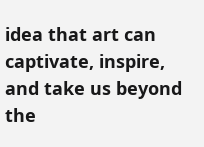idea that art can captivate, inspire, and take us beyond the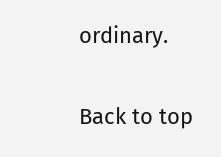ordinary.

Back to top